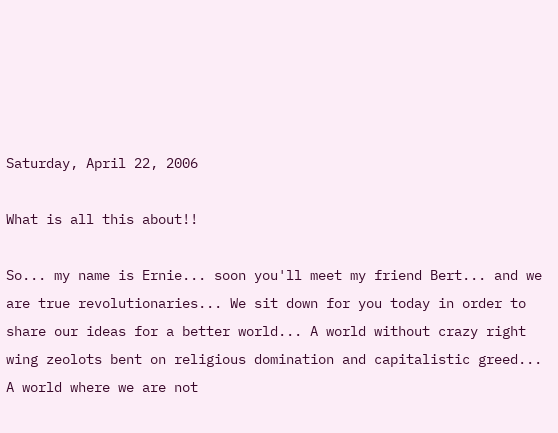Saturday, April 22, 2006

What is all this about!!

So... my name is Ernie... soon you'll meet my friend Bert... and we are true revolutionaries... We sit down for you today in order to share our ideas for a better world... A world without crazy right wing zeolots bent on religious domination and capitalistic greed... A world where we are not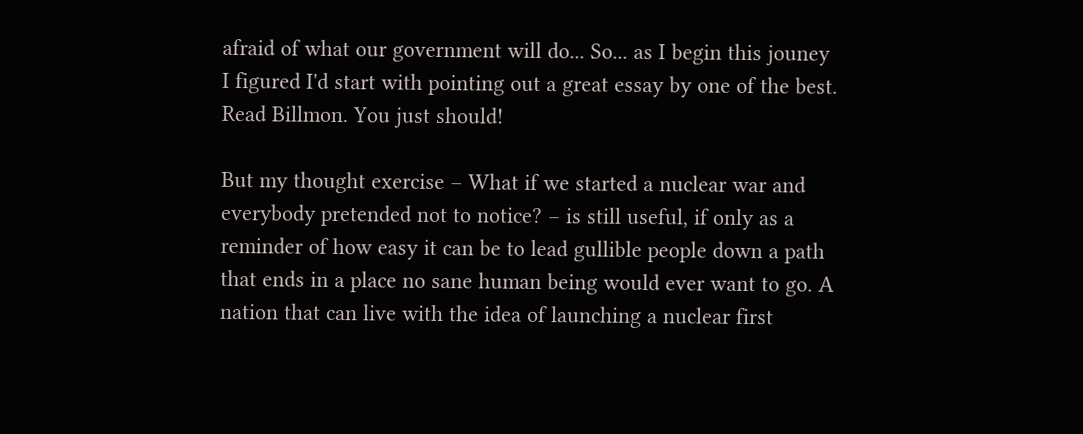afraid of what our government will do... So... as I begin this jouney I figured I'd start with pointing out a great essay by one of the best. Read Billmon. You just should!

But my thought exercise – What if we started a nuclear war and everybody pretended not to notice? – is still useful, if only as a reminder of how easy it can be to lead gullible people down a path that ends in a place no sane human being would ever want to go. A nation that can live with the idea of launching a nuclear first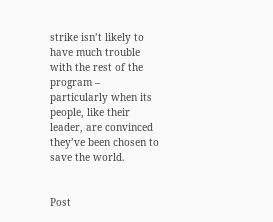strike isn’t likely to have much trouble with the rest of the program – particularly when its people, like their leader, are convinced they’ve been chosen to save the world.


Post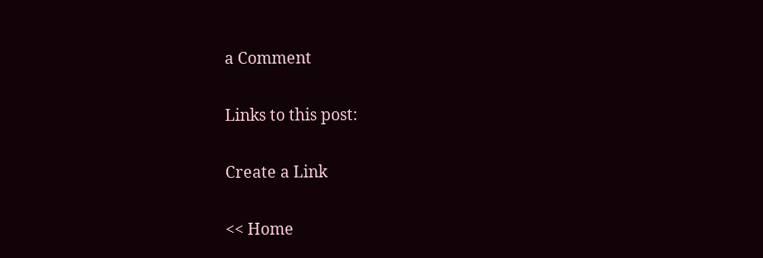a Comment

Links to this post:

Create a Link

<< Home